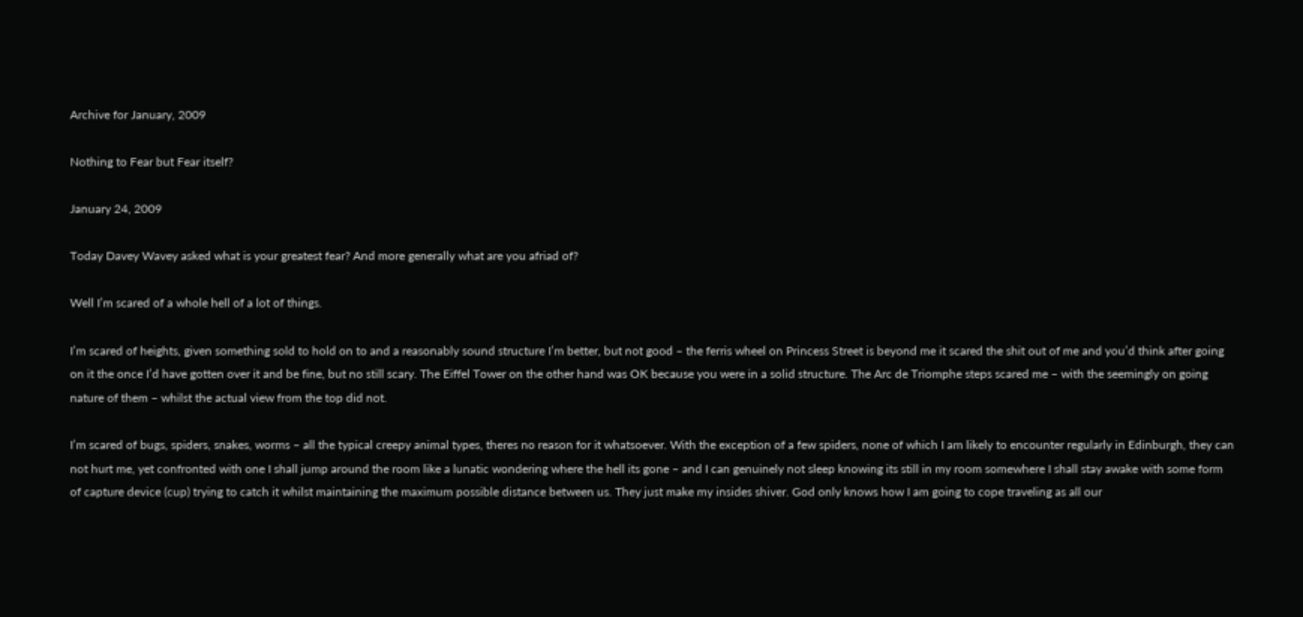Archive for January, 2009

Nothing to Fear but Fear itself?

January 24, 2009

Today Davey Wavey asked what is your greatest fear? And more generally what are you afriad of?

Well I’m scared of a whole hell of a lot of things.

I’m scared of heights, given something sold to hold on to and a reasonably sound structure I’m better, but not good – the ferris wheel on Princess Street is beyond me it scared the shit out of me and you’d think after going on it the once I’d have gotten over it and be fine, but no still scary. The Eiffel Tower on the other hand was OK because you were in a solid structure. The Arc de Triomphe steps scared me – with the seemingly on going nature of them – whilst the actual view from the top did not.

I’m scared of bugs, spiders, snakes, worms – all the typical creepy animal types, theres no reason for it whatsoever. With the exception of a few spiders, none of which I am likely to encounter regularly in Edinburgh, they can not hurt me, yet confronted with one I shall jump around the room like a lunatic wondering where the hell its gone – and I can genuinely not sleep knowing its still in my room somewhere I shall stay awake with some form of capture device (cup) trying to catch it whilst maintaining the maximum possible distance between us. They just make my insides shiver. God only knows how I am going to cope traveling as all our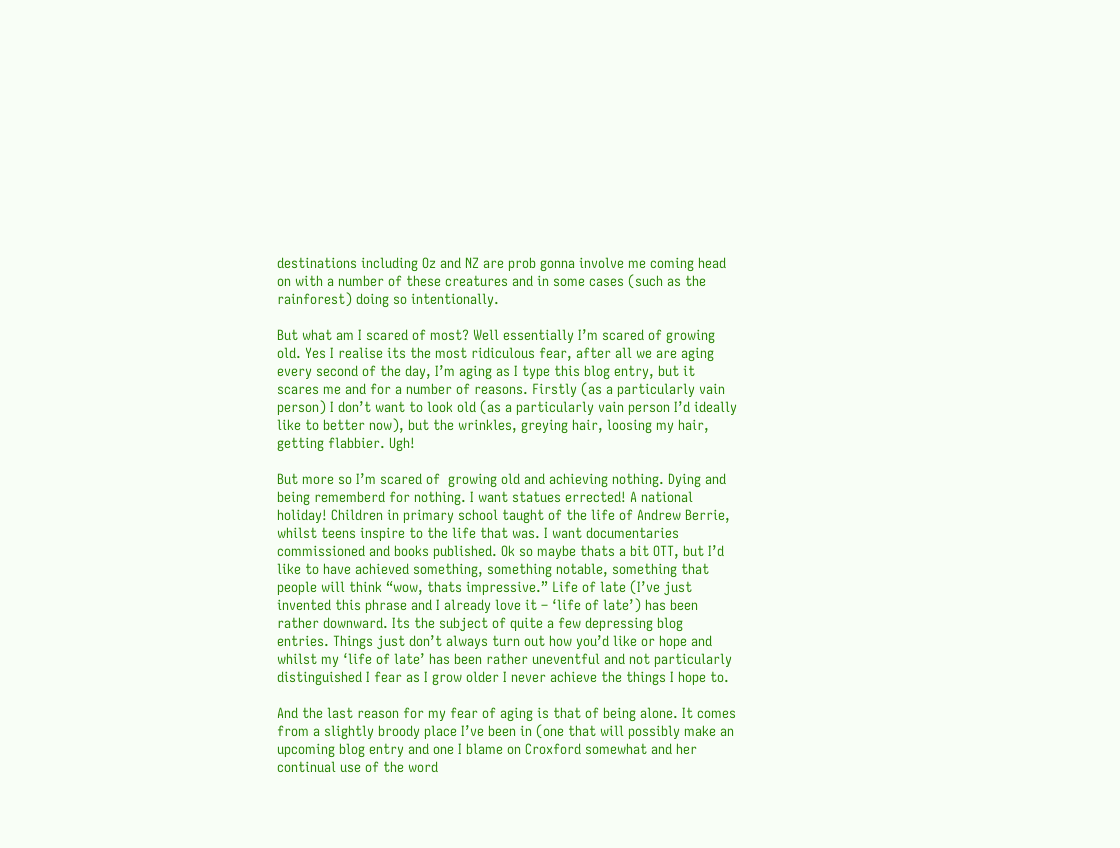destinations including Oz and NZ are prob gonna involve me coming head on with a number of these creatures and in some cases (such as the rainforest) doing so intentionally.

But what am I scared of most? Well essentially I’m scared of growing old. Yes I realise its the most ridiculous fear, after all we are aging every second of the day, I’m aging as I type this blog entry, but it scares me and for a number of reasons. Firstly (as a particularly vain person) I don’t want to look old (as a particularly vain person I’d ideally like to better now), but the wrinkles, greying hair, loosing my hair, getting flabbier. Ugh!

But more so I’m scared of  growing old and achieving nothing. Dying and being rememberd for nothing. I want statues errected! A national holiday! Children in primary school taught of the life of Andrew Berrie, whilst teens inspire to the life that was. I want documentaries commissioned and books published. Ok so maybe thats a bit OTT, but I’d like to have achieved something, something notable, something that people will think “wow, thats impressive.” Life of late (I’ve just invented this phrase and I already love it – ‘life of late’) has been rather downward. Its the subject of quite a few depressing blog entries. Things just don’t always turn out how you’d like or hope and whilst my ‘life of late’ has been rather uneventful and not particularly distinguished I fear as I grow older I never achieve the things I hope to.

And the last reason for my fear of aging is that of being alone. It comes from a slightly broody place I’ve been in (one that will possibly make an upcoming blog entry and one I blame on Croxford somewhat and her continual use of the word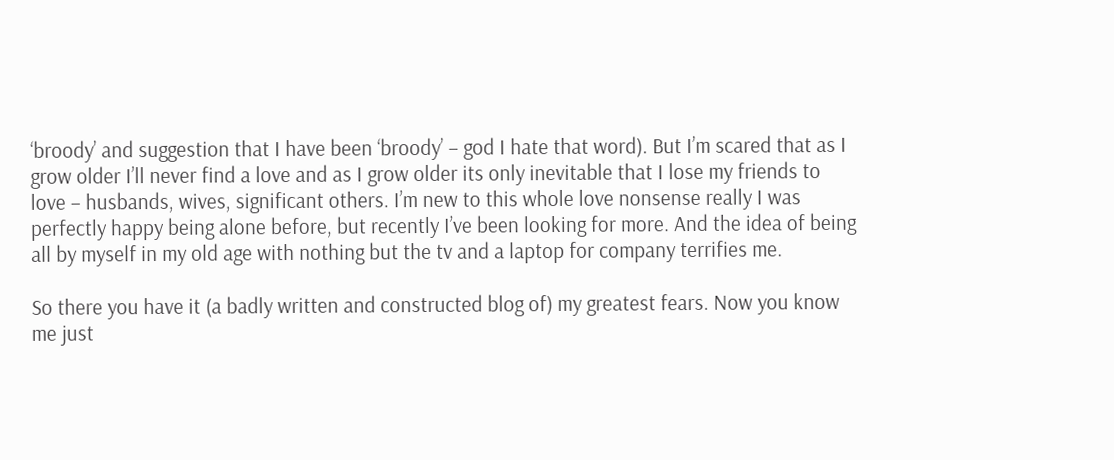‘broody’ and suggestion that I have been ‘broody’ – god I hate that word). But I’m scared that as I grow older I’ll never find a love and as I grow older its only inevitable that I lose my friends to love – husbands, wives, significant others. I’m new to this whole love nonsense really I was perfectly happy being alone before, but recently I’ve been looking for more. And the idea of being all by myself in my old age with nothing but the tv and a laptop for company terrifies me.

So there you have it (a badly written and constructed blog of) my greatest fears. Now you know me just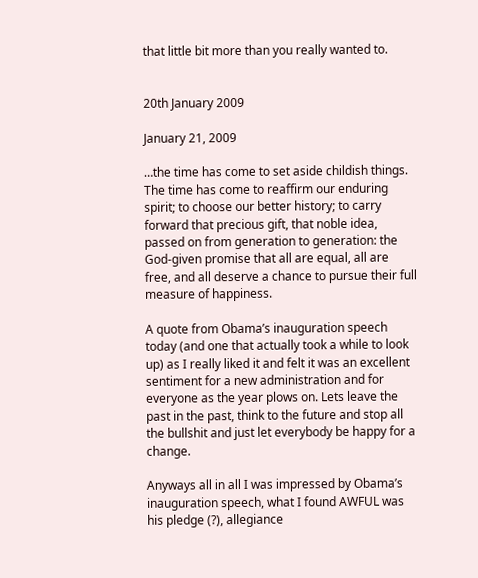that little bit more than you really wanted to.


20th January 2009

January 21, 2009

…the time has come to set aside childish things. The time has come to reaffirm our enduring spirit; to choose our better history; to carry forward that precious gift, that noble idea, passed on from generation to generation: the God-given promise that all are equal, all are free, and all deserve a chance to pursue their full measure of happiness.

A quote from Obama’s inauguration speech today (and one that actually took a while to look up) as I really liked it and felt it was an excellent sentiment for a new administration and for everyone as the year plows on. Lets leave the past in the past, think to the future and stop all the bullshit and just let everybody be happy for a change.

Anyways all in all I was impressed by Obama’s inauguration speech, what I found AWFUL was his pledge (?), allegiance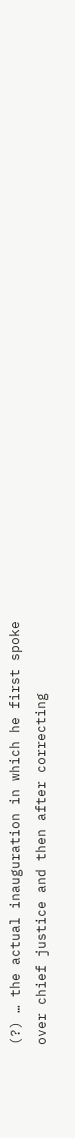(?) … the actual inauguration in which he first spoke over chief justice and then after correcting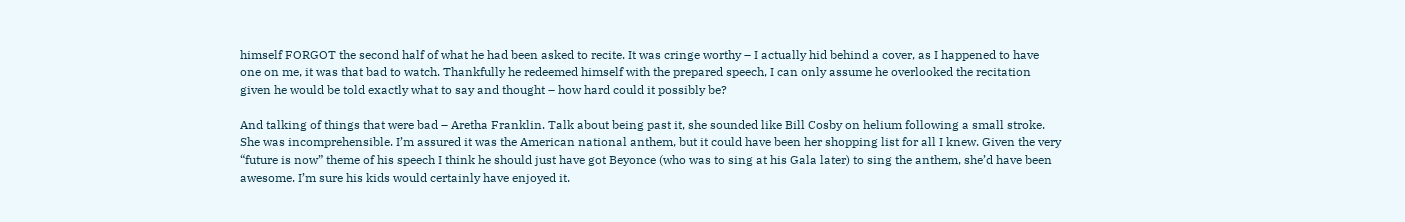himself FORGOT the second half of what he had been asked to recite. It was cringe worthy – I actually hid behind a cover, as I happened to have one on me, it was that bad to watch. Thankfully he redeemed himself with the prepared speech, I can only assume he overlooked the recitation given he would be told exactly what to say and thought – how hard could it possibly be?

And talking of things that were bad – Aretha Franklin. Talk about being past it, she sounded like Bill Cosby on helium following a small stroke. She was incomprehensible. I’m assured it was the American national anthem, but it could have been her shopping list for all I knew. Given the very “future is now” theme of his speech I think he should just have got Beyonce (who was to sing at his Gala later) to sing the anthem, she’d have been awesome. I’m sure his kids would certainly have enjoyed it.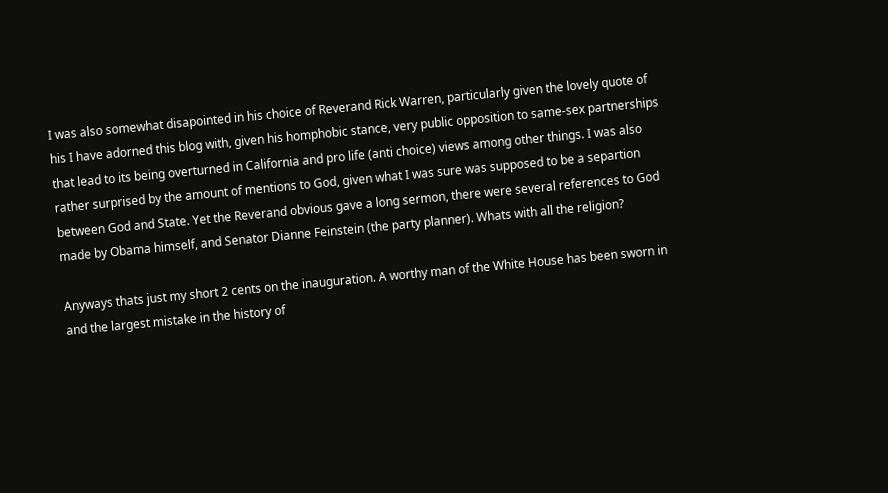I was also somewhat disapointed in his choice of Reverand Rick Warren, particularly given the lovely quote of his I have adorned this blog with, given his homphobic stance, very public opposition to same-sex partnerships that lead to its being overturned in California and pro life (anti choice) views among other things. I was also rather surprised by the amount of mentions to God, given what I was sure was supposed to be a separtion between God and State. Yet the Reverand obvious gave a long sermon, there were several references to God made by Obama himself, and Senator Dianne Feinstein (the party planner). Whats with all the religion?

Anyways thats just my short 2 cents on the inauguration. A worthy man of the White House has been sworn in and the largest mistake in the history of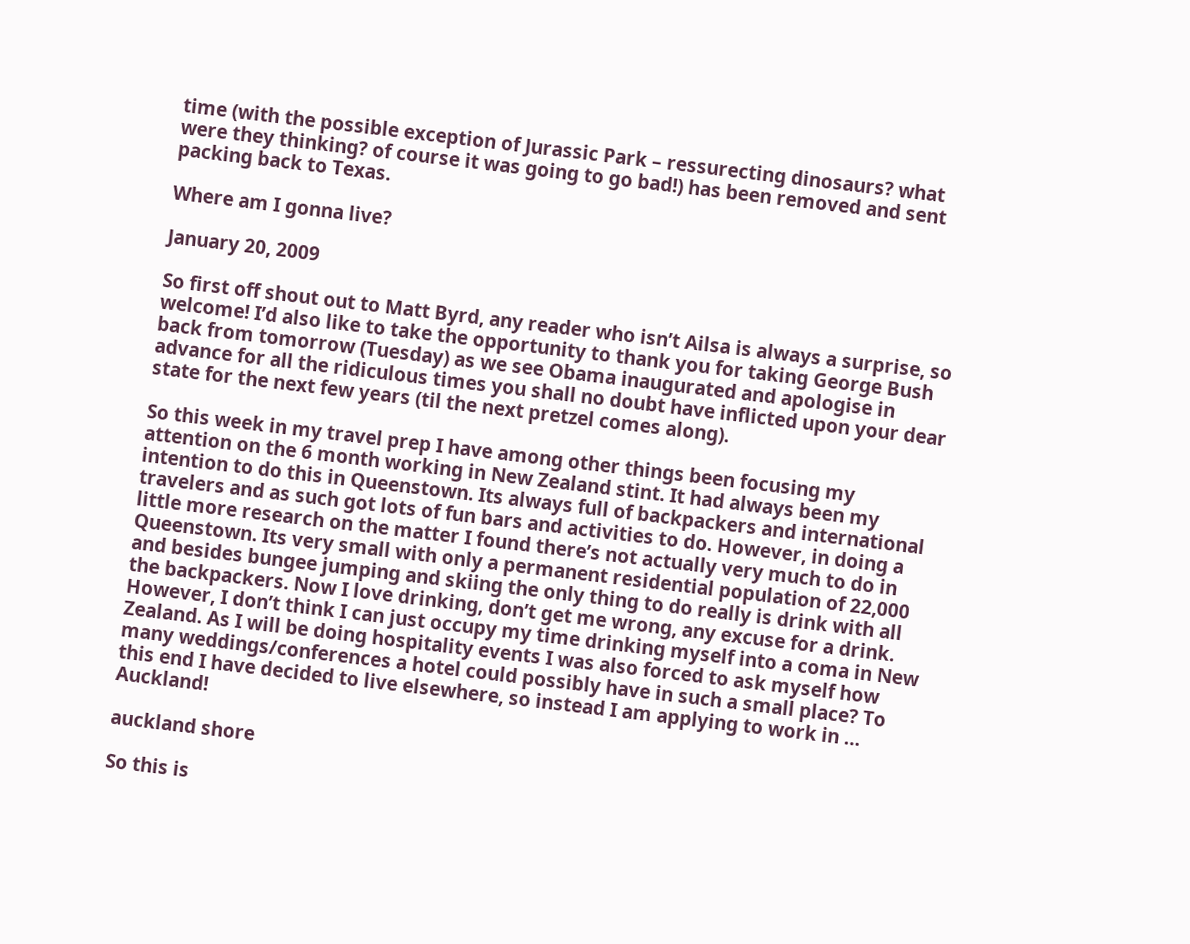time (with the possible exception of Jurassic Park – ressurecting dinosaurs? what were they thinking? of course it was going to go bad!) has been removed and sent packing back to Texas.

Where am I gonna live?

January 20, 2009

So first off shout out to Matt Byrd, any reader who isn’t Ailsa is always a surprise, so welcome! I’d also like to take the opportunity to thank you for taking George Bush back from tomorrow (Tuesday) as we see Obama inaugurated and apologise in advance for all the ridiculous times you shall no doubt have inflicted upon your dear state for the next few years (til the next pretzel comes along).

So this week in my travel prep I have among other things been focusing my attention on the 6 month working in New Zealand stint. It had always been my intention to do this in Queenstown. Its always full of backpackers and international travelers and as such got lots of fun bars and activities to do. However, in doing a little more research on the matter I found there’s not actually very much to do in Queenstown. Its very small with only a permanent residential population of 22,000 and besides bungee jumping and skiing the only thing to do really is drink with all the backpackers. Now I love drinking, don’t get me wrong, any excuse for a drink. However, I don’t think I can just occupy my time drinking myself into a coma in New Zealand. As I will be doing hospitality events I was also forced to ask myself how many weddings/conferences a hotel could possibly have in such a small place? To this end I have decided to live elsewhere, so instead I am applying to work in … Auckland!

auckland shore

So this is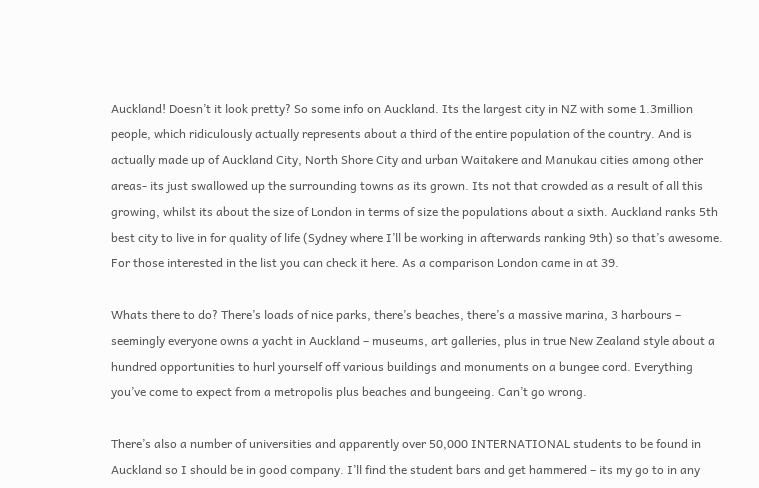Auckland! Doesn’t it look pretty? So some info on Auckland. Its the largest city in NZ with some 1.3million people, which ridiculously actually represents about a third of the entire population of the country. And is actually made up of Auckland City, North Shore City and urban Waitakere and Manukau cities among other areas- its just swallowed up the surrounding towns as its grown. Its not that crowded as a result of all this growing, whilst its about the size of London in terms of size the populations about a sixth. Auckland ranks 5th best city to live in for quality of life (Sydney where I’ll be working in afterwards ranking 9th) so that’s awesome. For those interested in the list you can check it here. As a comparison London came in at 39.

Whats there to do? There’s loads of nice parks, there’s beaches, there’s a massive marina, 3 harbours – seemingly everyone owns a yacht in Auckland – museums, art galleries, plus in true New Zealand style about a hundred opportunities to hurl yourself off various buildings and monuments on a bungee cord. Everything you’ve come to expect from a metropolis plus beaches and bungeeing. Can’t go wrong.

There’s also a number of universities and apparently over 50,000 INTERNATIONAL students to be found in Auckland so I should be in good company. I’ll find the student bars and get hammered – its my go to in any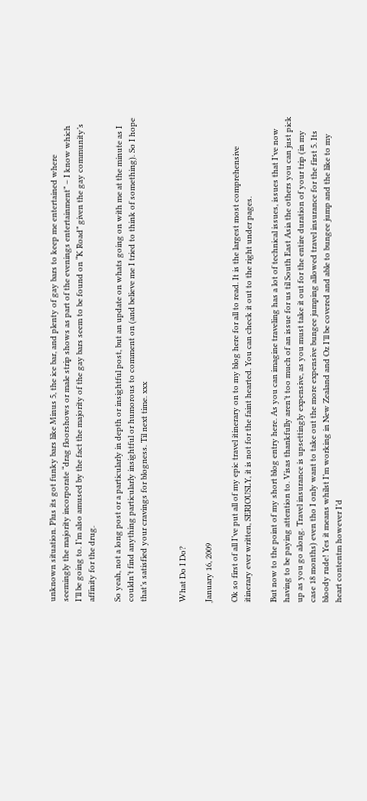unknown situation. Plus its got funky bars like Minus 5, the ice bar, and plenty of gay bars to keep me entertained where seemingly the majority incorporate “drag floorshows or male strip shows as part of the evenings entertainment” – I know which I’ll be going to. I’m also amused by the fact the majority of the gay bars seem to be found on “K Road” given the gay community’s affinity for the drug.

So yeah, not a long post or a particularly in depth or insightful post, but an update on whats going on with me at the minute as I couldn’t find anything particularly insightful or humorous to comment on (and believe me I tried to think of something). So I hope that’s satisfied your cravings for blogness. Til next time. xxx


What Do I Do?

January 16, 2009

Ok so first of all I’ve put all of my epic travel itinerary on to my blog here for all to read. It is the largest most comprehensive itinerary ever written, SERIOUSLY, it is not for the faint hearted. You can check it out to the right under pages.

But now to the point of my short blog entry here. As you can imagine traveling has a lot of technical issues, issues that I’ve now having to be paying attention to. Visas thankfully aren’t too much of an issue for us til South East Asia the others you can just pick up as you go along. Travel insurance is upsettingly expensive, as you must take it out for the entire duration of your trip (in my case 18 months) even tho I only want to take out the more expensive bungee jumping allowed travel insurance for the first 5. Its bloody rude! Yes it means whilst I’m working in New Zealand and Oz I’ll be covered and able to bungee jump and the like to my heart contentm however I’d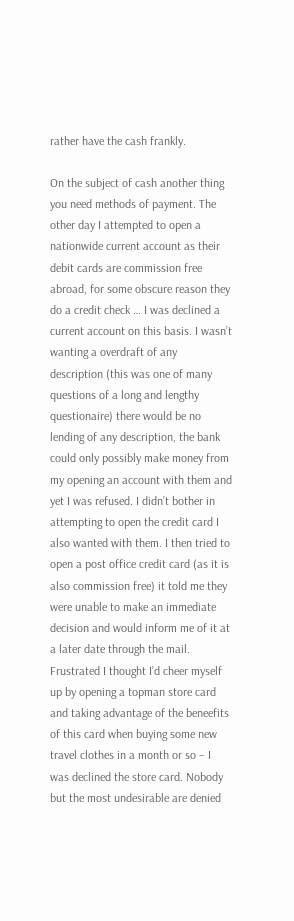rather have the cash frankly.

On the subject of cash another thing you need methods of payment. The other day I attempted to open a nationwide current account as their debit cards are commission free abroad, for some obscure reason they do a credit check … I was declined a current account on this basis. I wasn’t wanting a overdraft of any description (this was one of many questions of a long and lengthy questionaire) there would be no lending of any description, the bank could only possibly make money from my opening an account with them and yet I was refused. I didn’t bother in attempting to open the credit card I also wanted with them. I then tried to open a post office credit card (as it is also commission free) it told me they were unable to make an immediate decision and would inform me of it at a later date through the mail. Frustrated I thought I’d cheer myself up by opening a topman store card and taking advantage of the beneefits of this card when buying some new travel clothes in a month or so – I was declined the store card. Nobody but the most undesirable are denied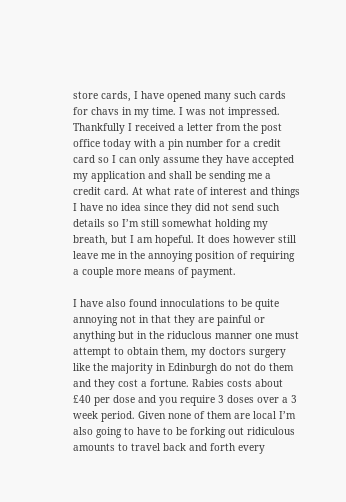store cards, I have opened many such cards for chavs in my time. I was not impressed. Thankfully I received a letter from the post office today with a pin number for a credit card so I can only assume they have accepted my application and shall be sending me a credit card. At what rate of interest and things I have no idea since they did not send such details so I’m still somewhat holding my breath, but I am hopeful. It does however still leave me in the annoying position of requiring a couple more means of payment.

I have also found innoculations to be quite annoying not in that they are painful or anything but in the riduclous manner one must attempt to obtain them, my doctors surgery like the majority in Edinburgh do not do them and they cost a fortune. Rabies costs about £40 per dose and you require 3 doses over a 3 week period. Given none of them are local I’m also going to have to be forking out ridiculous amounts to travel back and forth every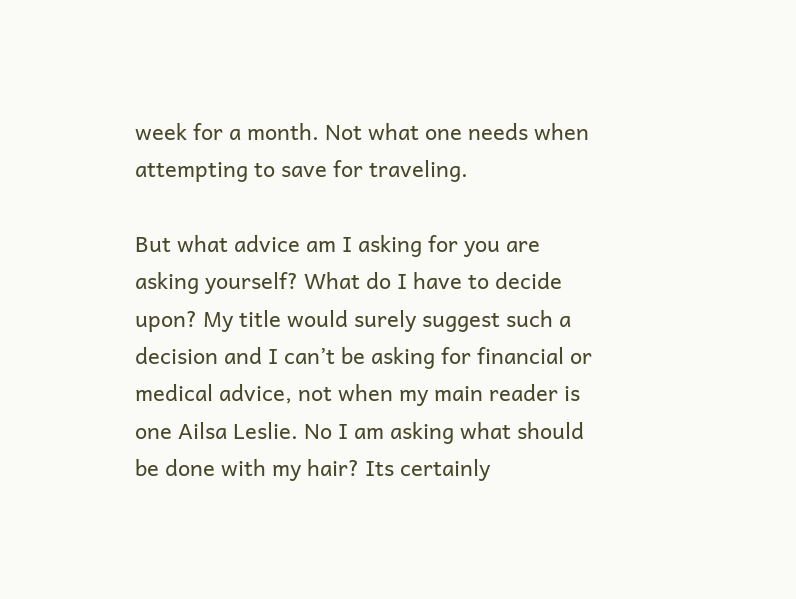week for a month. Not what one needs when attempting to save for traveling.

But what advice am I asking for you are asking yourself? What do I have to decide upon? My title would surely suggest such a decision and I can’t be asking for financial or medical advice, not when my main reader is one Ailsa Leslie. No I am asking what should be done with my hair? Its certainly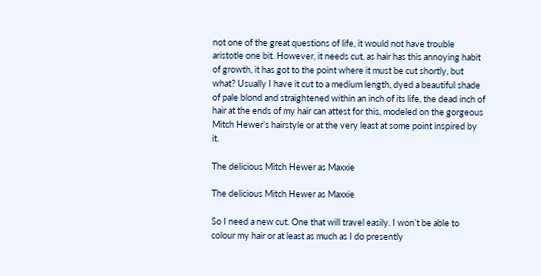not one of the great questions of life, it would not have trouble aristotle one bit. However, it needs cut, as hair has this annoying habit of growth, it has got to the point where it must be cut shortly, but what? Usually I have it cut to a medium length, dyed a beautiful shade of pale blond and straightened within an inch of its life, the dead inch of hair at the ends of my hair can attest for this, modeled on the gorgeous Mitch Hewer’s hairstyle or at the very least at some point inspired by it.

The delicious Mitch Hewer as Maxxie

The delicious Mitch Hewer as Maxxie

So I need a new cut. One that will travel easily. I won’t be able to colour my hair or at least as much as I do presently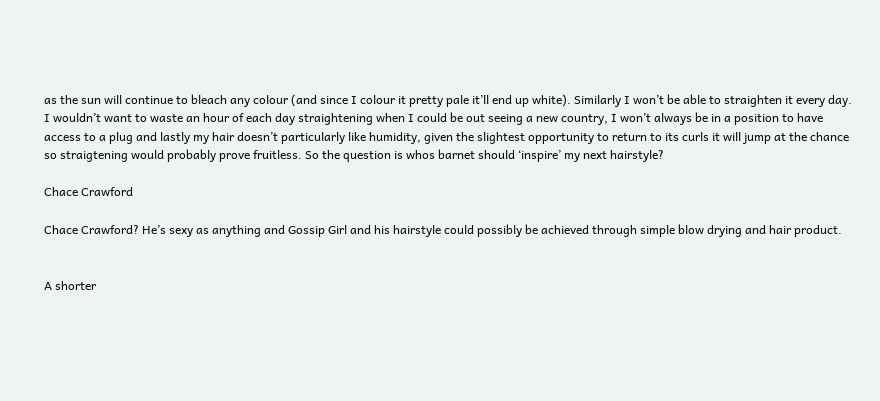as the sun will continue to bleach any colour (and since I colour it pretty pale it’ll end up white). Similarly I won’t be able to straighten it every day. I wouldn’t want to waste an hour of each day straightening when I could be out seeing a new country, I won’t always be in a position to have access to a plug and lastly my hair doesn’t particularly like humidity, given the slightest opportunity to return to its curls it will jump at the chance so straigtening would probably prove fruitless. So the question is whos barnet should ‘inspire’ my next hairstyle?

Chace Crawford

Chace Crawford? He’s sexy as anything and Gossip Girl and his hairstyle could possibly be achieved through simple blow drying and hair product.


A shorter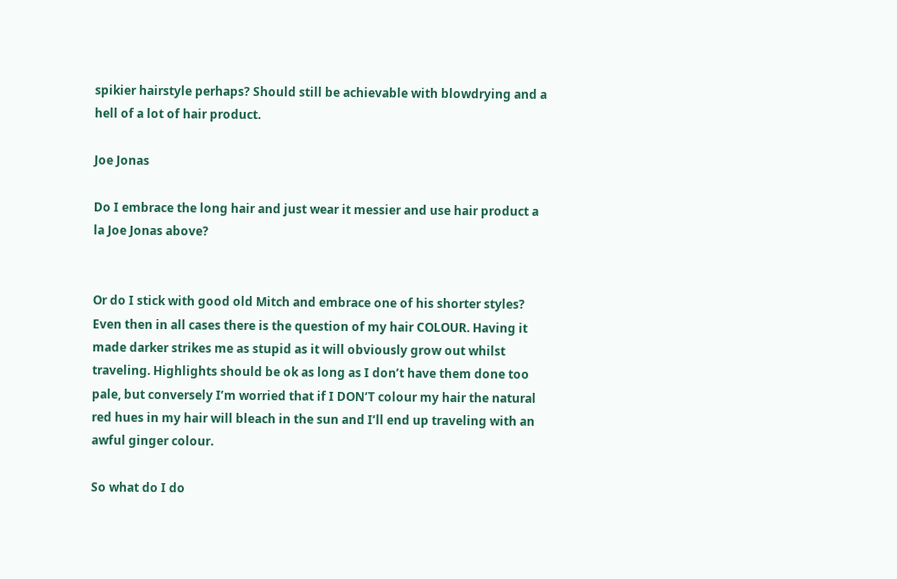spikier hairstyle perhaps? Should still be achievable with blowdrying and a hell of a lot of hair product.

Joe Jonas

Do I embrace the long hair and just wear it messier and use hair product a la Joe Jonas above?


Or do I stick with good old Mitch and embrace one of his shorter styles? Even then in all cases there is the question of my hair COLOUR. Having it made darker strikes me as stupid as it will obviously grow out whilst traveling. Highlights should be ok as long as I don’t have them done too pale, but conversely I’m worried that if I DON’T colour my hair the natural red hues in my hair will bleach in the sun and I’ll end up traveling with an awful ginger colour.

So what do I do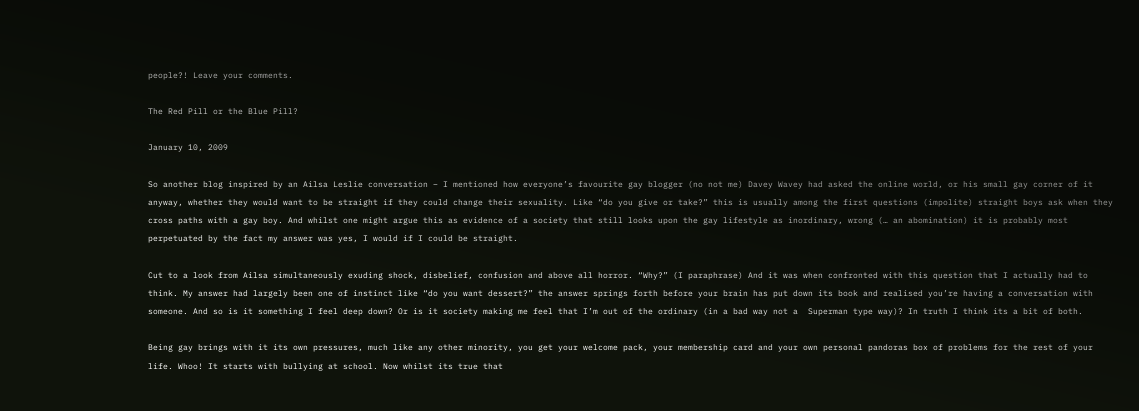people?! Leave your comments.

The Red Pill or the Blue Pill?

January 10, 2009

So another blog inspired by an Ailsa Leslie conversation – I mentioned how everyone’s favourite gay blogger (no not me) Davey Wavey had asked the online world, or his small gay corner of it anyway, whether they would want to be straight if they could change their sexuality. Like “do you give or take?” this is usually among the first questions (impolite) straight boys ask when they cross paths with a gay boy. And whilst one might argue this as evidence of a society that still looks upon the gay lifestyle as inordinary, wrong (… an abomination) it is probably most perpetuated by the fact my answer was yes, I would if I could be straight.

Cut to a look from Ailsa simultaneously exuding shock, disbelief, confusion and above all horror. “Why?” (I paraphrase) And it was when confronted with this question that I actually had to think. My answer had largely been one of instinct like “do you want dessert?” the answer springs forth before your brain has put down its book and realised you’re having a conversation with someone. And so is it something I feel deep down? Or is it society making me feel that I’m out of the ordinary (in a bad way not a  Superman type way)? In truth I think its a bit of both.

Being gay brings with it its own pressures, much like any other minority, you get your welcome pack, your membership card and your own personal pandoras box of problems for the rest of your life. Whoo! It starts with bullying at school. Now whilst its true that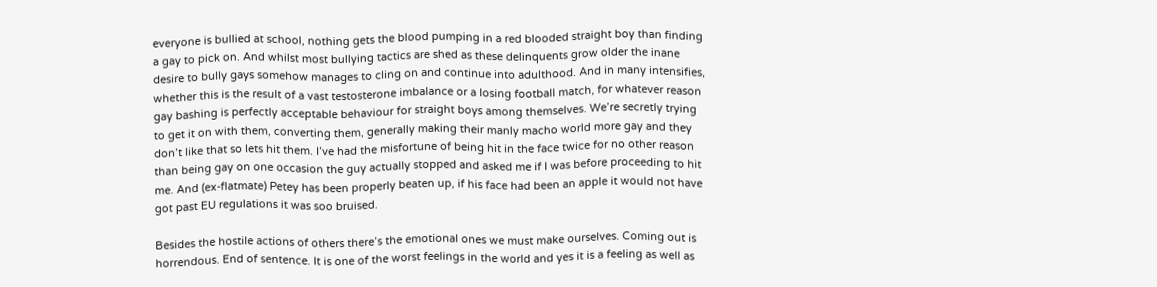everyone is bullied at school, nothing gets the blood pumping in a red blooded straight boy than finding a gay to pick on. And whilst most bullying tactics are shed as these delinquents grow older the inane desire to bully gays somehow manages to cling on and continue into adulthood. And in many intensifies, whether this is the result of a vast testosterone imbalance or a losing football match, for whatever reason gay bashing is perfectly acceptable behaviour for straight boys among themselves. We’re secretly trying to get it on with them, converting them, generally making their manly macho world more gay and they don’t like that so lets hit them. I’ve had the misfortune of being hit in the face twice for no other reason than being gay on one occasion the guy actually stopped and asked me if I was before proceeding to hit me. And (ex-flatmate) Petey has been properly beaten up, if his face had been an apple it would not have got past EU regulations it was soo bruised.

Besides the hostile actions of others there’s the emotional ones we must make ourselves. Coming out is horrendous. End of sentence. It is one of the worst feelings in the world and yes it is a feeling as well as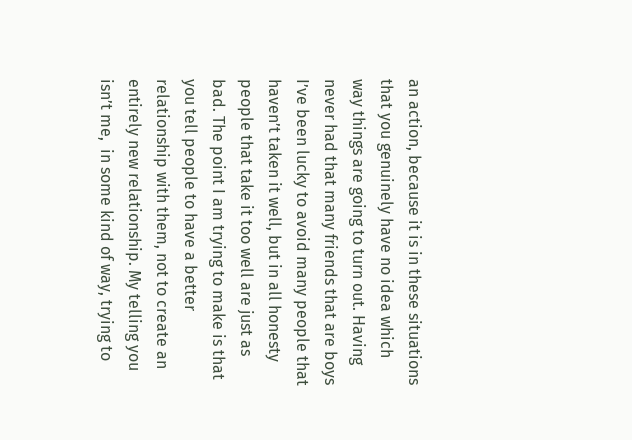an action, because it is in these situations that you genuinely have no idea which way things are going to turn out. Having never had that many friends that are boys I’ve been lucky to avoid many people that haven’t taken it well, but in all honesty people that take it too well are just as bad. The point I am trying to make is that you tell people to have a better relationship with them, not to create an entirely new relationship. My telling you isn’t me,  in some kind of way, trying to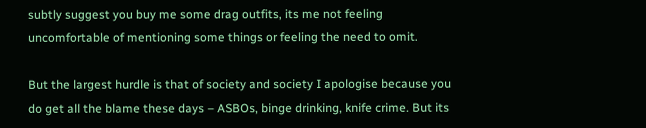subtly suggest you buy me some drag outfits, its me not feeling uncomfortable of mentioning some things or feeling the need to omit.

But the largest hurdle is that of society and society I apologise because you do get all the blame these days – ASBOs, binge drinking, knife crime. But its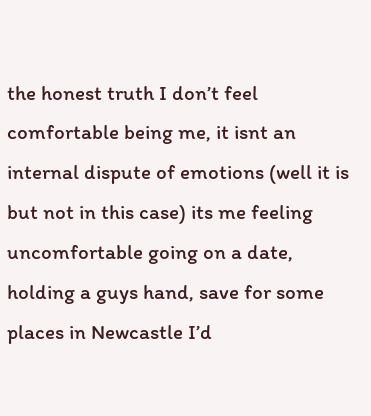the honest truth I don’t feel comfortable being me, it isnt an internal dispute of emotions (well it is but not in this case) its me feeling uncomfortable going on a date, holding a guys hand, save for some places in Newcastle I’d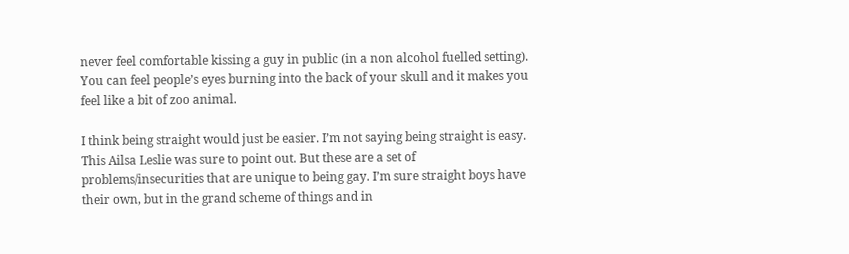never feel comfortable kissing a guy in public (in a non alcohol fuelled setting). You can feel people’s eyes burning into the back of your skull and it makes you feel like a bit of zoo animal.

I think being straight would just be easier. I’m not saying being straight is easy. This Ailsa Leslie was sure to point out. But these are a set of problems/insecurities that are unique to being gay. I’m sure straight boys have their own, but in the grand scheme of things and in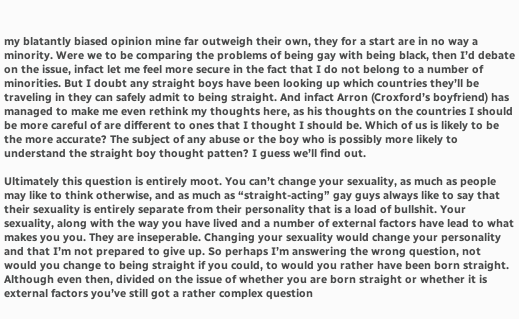my blatantly biased opinion mine far outweigh their own, they for a start are in no way a minority. Were we to be comparing the problems of being gay with being black, then I’d debate on the issue, infact let me feel more secure in the fact that I do not belong to a number of minorities. But I doubt any straight boys have been looking up which countries they’ll be traveling in they can safely admit to being straight. And infact Arron (Croxford’s boyfriend) has managed to make me even rethink my thoughts here, as his thoughts on the countries I should be more careful of are different to ones that I thought I should be. Which of us is likely to be the more accurate? The subject of any abuse or the boy who is possibly more likely to understand the straight boy thought patten? I guess we’ll find out.

Ultimately this question is entirely moot. You can’t change your sexuality, as much as people may like to think otherwise, and as much as “straight-acting” gay guys always like to say that their sexuality is entirely separate from their personality that is a load of bullshit. Your sexuality, along with the way you have lived and a number of external factors have lead to what makes you you. They are inseperable. Changing your sexuality would change your personality and that I’m not prepared to give up. So perhaps I’m answering the wrong question, not would you change to being straight if you could, to would you rather have been born straight. Although even then, divided on the issue of whether you are born straight or whether it is external factors you’ve still got a rather complex question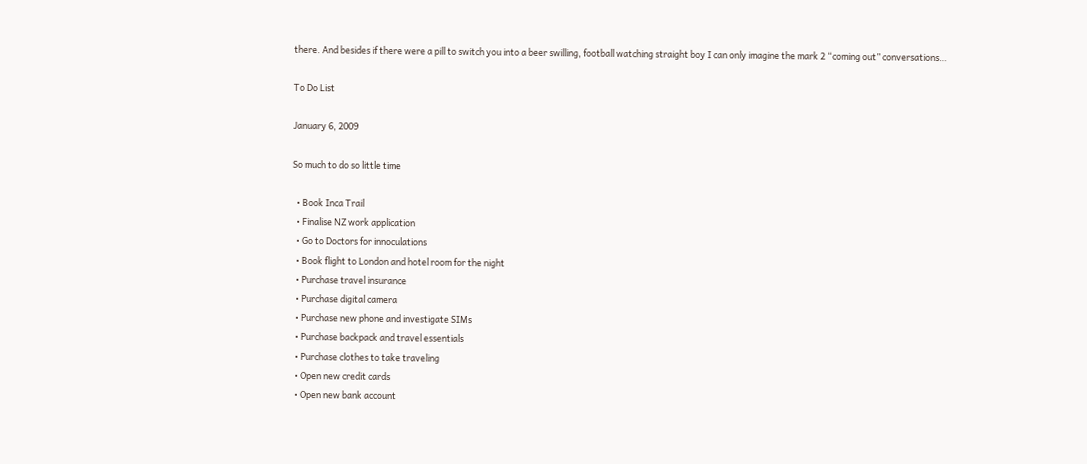there. And besides if there were a pill to switch you into a beer swilling, football watching straight boy I can only imagine the mark 2 “coming out” conversations…

To Do List

January 6, 2009

So much to do so little time

  • Book Inca Trail
  • Finalise NZ work application
  • Go to Doctors for innoculations
  • Book flight to London and hotel room for the night
  • Purchase travel insurance
  • Purchase digital camera
  • Purchase new phone and investigate SIMs
  • Purchase backpack and travel essentials
  • Purchase clothes to take traveling
  • Open new credit cards
  • Open new bank account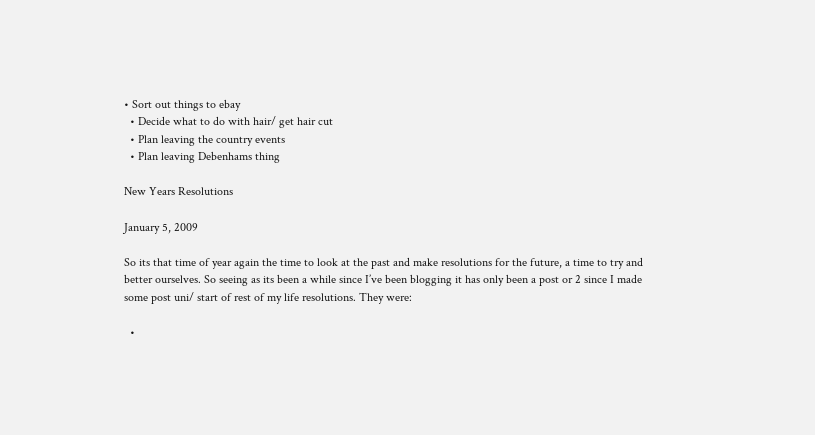• Sort out things to ebay
  • Decide what to do with hair/ get hair cut
  • Plan leaving the country events
  • Plan leaving Debenhams thing

New Years Resolutions

January 5, 2009

So its that time of year again the time to look at the past and make resolutions for the future, a time to try and better ourselves. So seeing as its been a while since I’ve been blogging it has only been a post or 2 since I made some post uni/ start of rest of my life resolutions. They were:

  •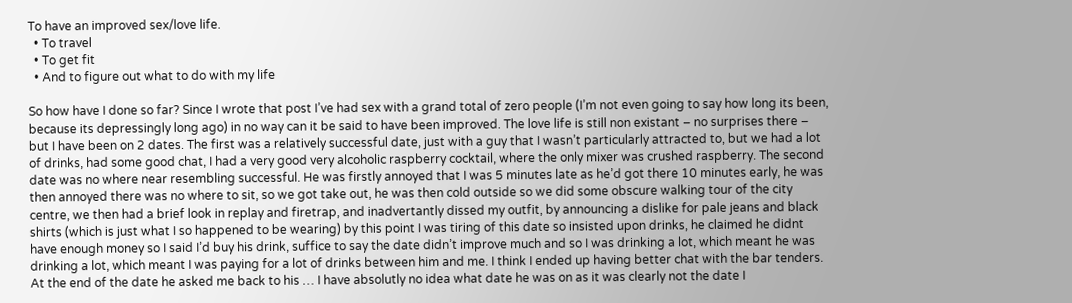To have an improved sex/love life.
  • To travel
  • To get fit
  • And to figure out what to do with my life

So how have I done so far? Since I wrote that post I’ve had sex with a grand total of zero people (I’m not even going to say how long its been, because its depressingly long ago) in no way can it be said to have been improved. The love life is still non existant – no surprises there –  but I have been on 2 dates. The first was a relatively successful date, just with a guy that I wasn’t particularly attracted to, but we had a lot of drinks, had some good chat, I had a very good very alcoholic raspberry cocktail, where the only mixer was crushed raspberry. The second date was no where near resembling successful. He was firstly annoyed that I was 5 minutes late as he’d got there 10 minutes early, he was then annoyed there was no where to sit, so we got take out, he was then cold outside so we did some obscure walking tour of the city centre, we then had a brief look in replay and firetrap, and inadvertantly dissed my outfit, by announcing a dislike for pale jeans and black shirts (which is just what I so happened to be wearing) by this point I was tiring of this date so insisted upon drinks, he claimed he didnt have enough money so I said I’d buy his drink, suffice to say the date didn’t improve much and so I was drinking a lot, which meant he was drinking a lot, which meant I was paying for a lot of drinks between him and me. I think I ended up having better chat with the bar tenders. At the end of the date he asked me back to his … I have absolutly no idea what date he was on as it was clearly not the date I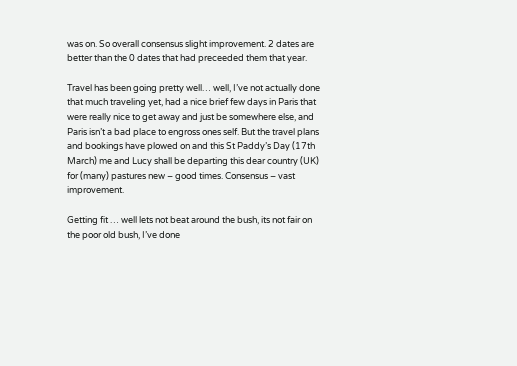was on. So overall consensus slight improvement. 2 dates are better than the 0 dates that had preceeded them that year.

Travel has been going pretty well… well, I’ve not actually done that much traveling yet, had a nice brief few days in Paris that were really nice to get away and just be somewhere else, and Paris isn’t a bad place to engross ones self. But the travel plans and bookings have plowed on and this St Paddy’s Day (17th March) me and Lucy shall be departing this dear country (UK) for (many) pastures new – good times. Consensus – vast improvement.

Getting fit … well lets not beat around the bush, its not fair on the poor old bush, I’ve done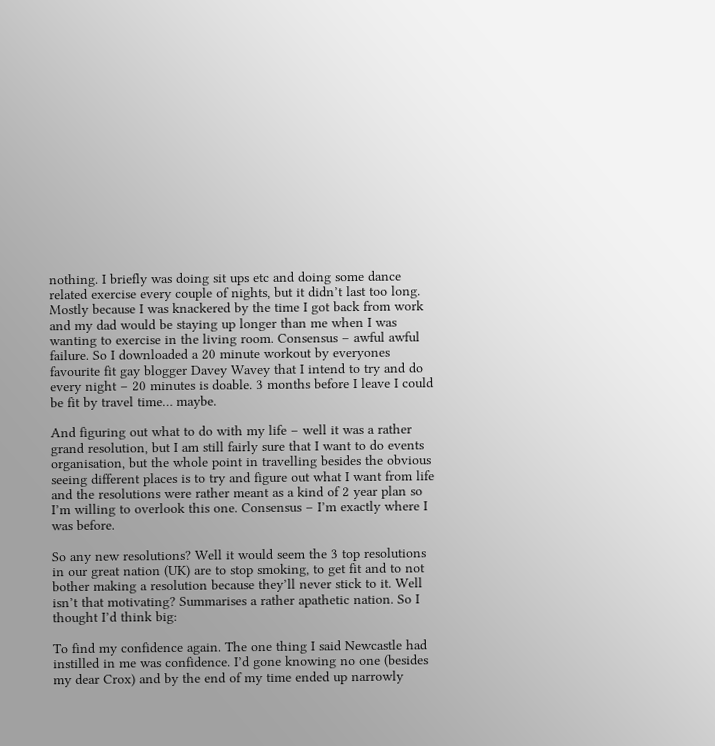nothing. I briefly was doing sit ups etc and doing some dance related exercise every couple of nights, but it didn’t last too long. Mostly because I was knackered by the time I got back from work and my dad would be staying up longer than me when I was wanting to exercise in the living room. Consensus – awful awful failure. So I downloaded a 20 minute workout by everyones favourite fit gay blogger Davey Wavey that I intend to try and do every night – 20 minutes is doable. 3 months before I leave I could be fit by travel time… maybe.

And figuring out what to do with my life – well it was a rather grand resolution, but I am still fairly sure that I want to do events organisation, but the whole point in travelling besides the obvious seeing different places is to try and figure out what I want from life and the resolutions were rather meant as a kind of 2 year plan so I’m willing to overlook this one. Consensus – I’m exactly where I was before.

So any new resolutions? Well it would seem the 3 top resolutions in our great nation (UK) are to stop smoking, to get fit and to not bother making a resolution because they’ll never stick to it. Well isn’t that motivating? Summarises a rather apathetic nation. So I thought I’d think big:

To find my confidence again. The one thing I said Newcastle had instilled in me was confidence. I’d gone knowing no one (besides my dear Crox) and by the end of my time ended up narrowly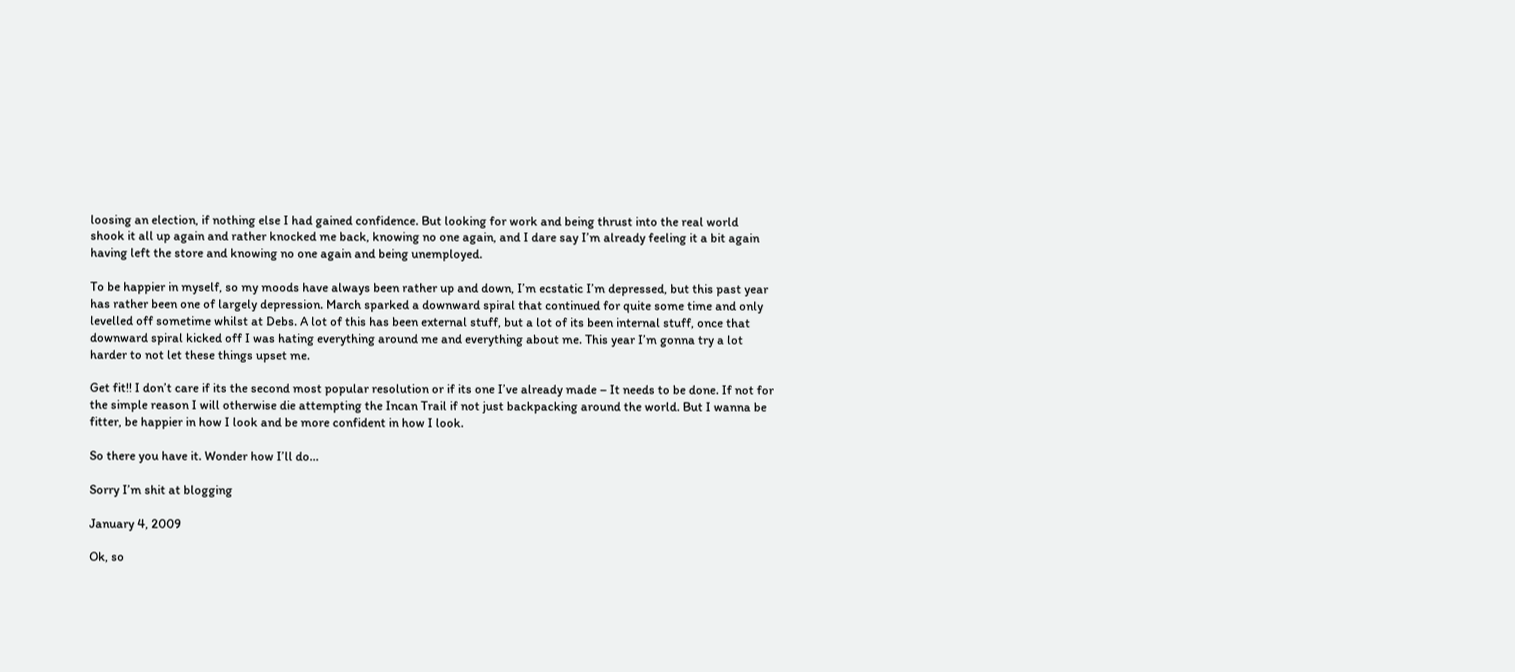loosing an election, if nothing else I had gained confidence. But looking for work and being thrust into the real world shook it all up again and rather knocked me back, knowing no one again, and I dare say I’m already feeling it a bit again having left the store and knowing no one again and being unemployed.

To be happier in myself, so my moods have always been rather up and down, I’m ecstatic I’m depressed, but this past year has rather been one of largely depression. March sparked a downward spiral that continued for quite some time and only levelled off sometime whilst at Debs. A lot of this has been external stuff, but a lot of its been internal stuff, once that downward spiral kicked off I was hating everything around me and everything about me. This year I’m gonna try a lot harder to not let these things upset me.

Get fit!! I don’t care if its the second most popular resolution or if its one I’ve already made – It needs to be done. If not for the simple reason I will otherwise die attempting the Incan Trail if not just backpacking around the world. But I wanna be fitter, be happier in how I look and be more confident in how I look.

So there you have it. Wonder how I’ll do…

Sorry I’m shit at blogging

January 4, 2009

Ok, so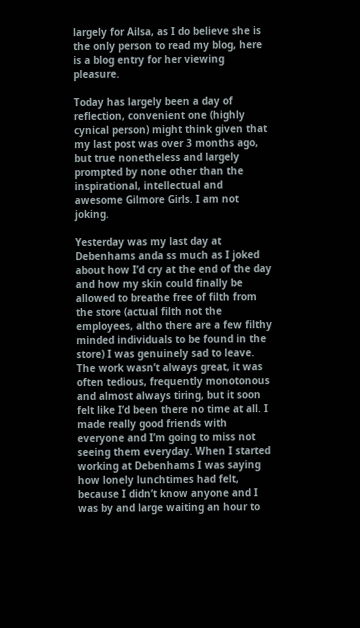largely for Ailsa, as I do believe she is the only person to read my blog, here is a blog entry for her viewing pleasure.

Today has largely been a day of reflection, convenient one (highly cynical person) might think given that my last post was over 3 months ago, but true nonetheless and largely prompted by none other than the inspirational, intellectual and awesome Gilmore Girls. I am not joking.

Yesterday was my last day at Debenhams anda ss much as I joked about how I’d cry at the end of the day and how my skin could finally be allowed to breathe free of filth from the store (actual filth not the employees, altho there are a few filthy minded individuals to be found in the store) I was genuinely sad to leave. The work wasn’t always great, it was often tedious, frequently monotonous and almost always tiring, but it soon felt like I’d been there no time at all. I made really good friends with everyone and I’m going to miss not seeing them everyday. When I started working at Debenhams I was saying how lonely lunchtimes had felt, because I didn’t know anyone and I was by and large waiting an hour to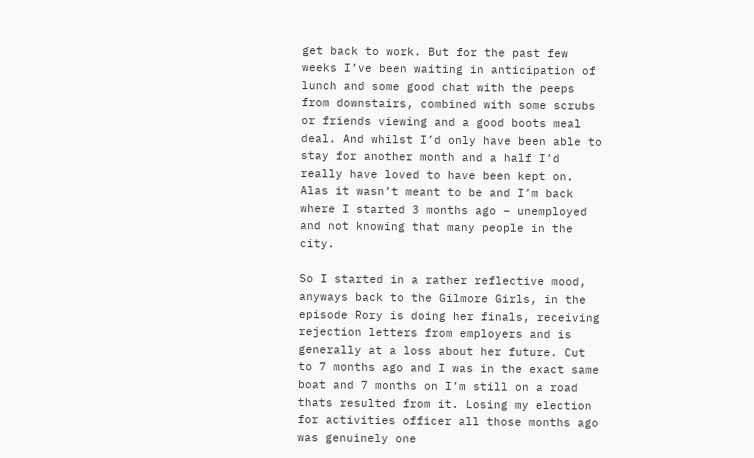get back to work. But for the past few weeks I’ve been waiting in anticipation of lunch and some good chat with the peeps from downstairs, combined with some scrubs or friends viewing and a good boots meal deal. And whilst I’d only have been able to stay for another month and a half I’d really have loved to have been kept on. Alas it wasn’t meant to be and I’m back where I started 3 months ago – unemployed and not knowing that many people in the city.

So I started in a rather reflective mood, anyways back to the Gilmore Girls, in the episode Rory is doing her finals, receiving rejection letters from employers and is generally at a loss about her future. Cut to 7 months ago and I was in the exact same boat and 7 months on I’m still on a road thats resulted from it. Losing my election for activities officer all those months ago was genuinely one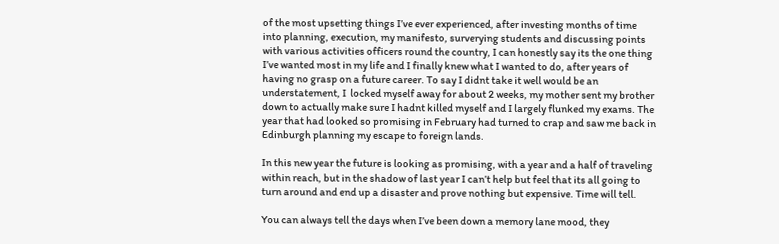of the most upsetting things I’ve ever experienced, after investing months of time into planning, execution, my manifesto, surverying students and discussing points with various activities officers round the country, I can honestly say its the one thing I’ve wanted most in my life and I finally knew what I wanted to do, after years of having no grasp on a future career. To say I didnt take it well would be an understatement, I  locked myself away for about 2 weeks, my mother sent my brother down to actually make sure I hadnt killed myself and I largely flunked my exams. The year that had looked so promising in February had turned to crap and saw me back in Edinburgh planning my escape to foreign lands.

In this new year the future is looking as promising, with a year and a half of traveling within reach, but in the shadow of last year I can’t help but feel that its all going to turn around and end up a disaster and prove nothing but expensive. Time will tell.

You can always tell the days when I’ve been down a memory lane mood, they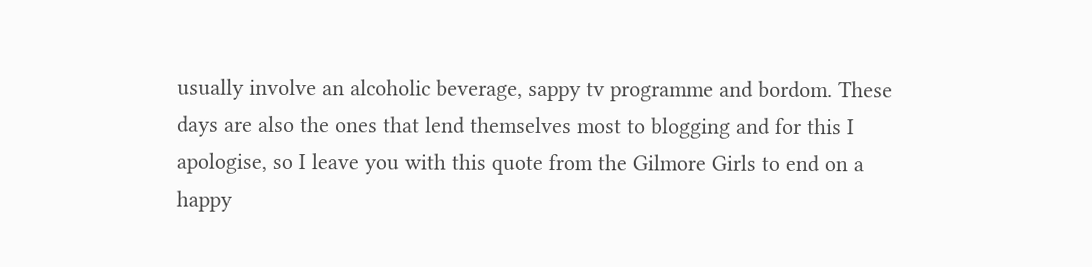usually involve an alcoholic beverage, sappy tv programme and bordom. These days are also the ones that lend themselves most to blogging and for this I apologise, so I leave you with this quote from the Gilmore Girls to end on a happy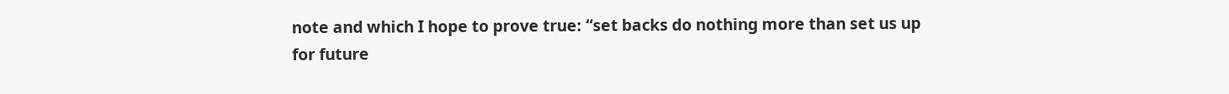note and which I hope to prove true: “set backs do nothing more than set us up for future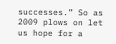successes.” So as 2009 plows on let us hope for a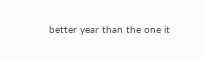better year than the one it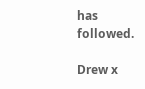has followed.

Drew x